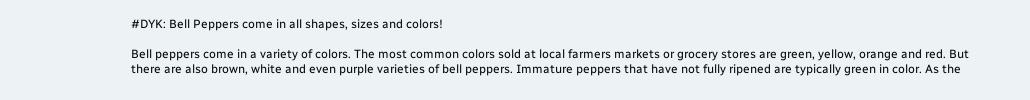#DYK: Bell Peppers come in all shapes, sizes and colors!

Bell peppers come in a variety of colors. The most common colors sold at local farmers markets or grocery stores are green, yellow, orange and red. But there are also brown, white and even purple varieties of bell peppers. Immature peppers that have not fully ripened are typically green in color. As the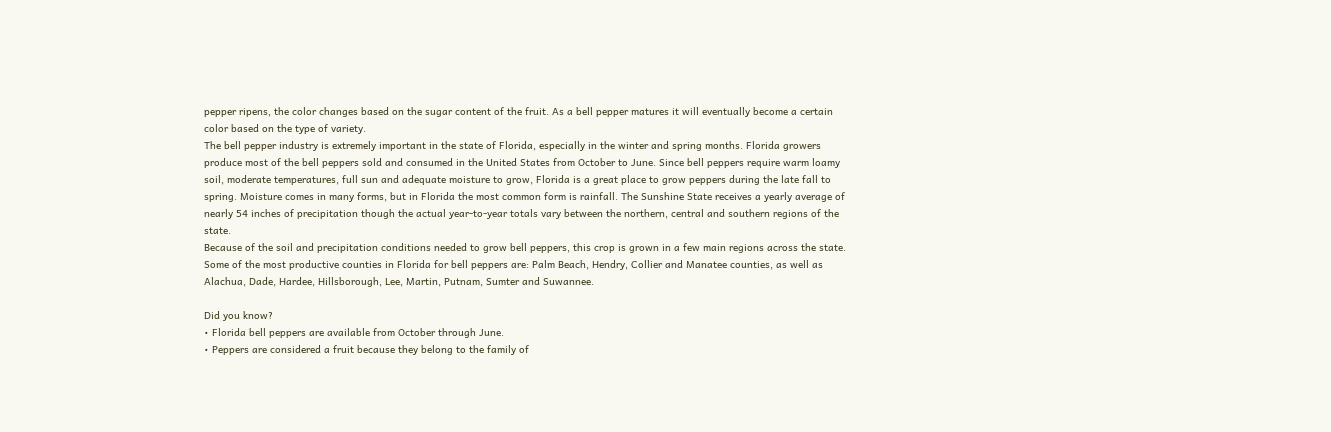pepper ripens, the color changes based on the sugar content of the fruit. As a bell pepper matures it will eventually become a certain color based on the type of variety.
The bell pepper industry is extremely important in the state of Florida, especially in the winter and spring months. Florida growers produce most of the bell peppers sold and consumed in the United States from October to June. Since bell peppers require warm loamy soil, moderate temperatures, full sun and adequate moisture to grow, Florida is a great place to grow peppers during the late fall to spring. Moisture comes in many forms, but in Florida the most common form is rainfall. The Sunshine State receives a yearly average of nearly 54 inches of precipitation though the actual year-to-year totals vary between the northern, central and southern regions of the state.
Because of the soil and precipitation conditions needed to grow bell peppers, this crop is grown in a few main regions across the state. Some of the most productive counties in Florida for bell peppers are: Palm Beach, Hendry, Collier and Manatee counties, as well as Alachua, Dade, Hardee, Hillsborough, Lee, Martin, Putnam, Sumter and Suwannee.

Did you know?
• Florida bell peppers are available from October through June.
• Peppers are considered a fruit because they belong to the family of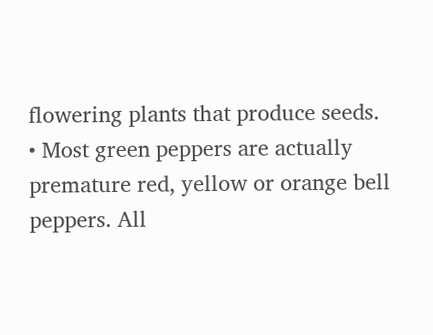flowering plants that produce seeds.
• Most green peppers are actually premature red, yellow or orange bell peppers. All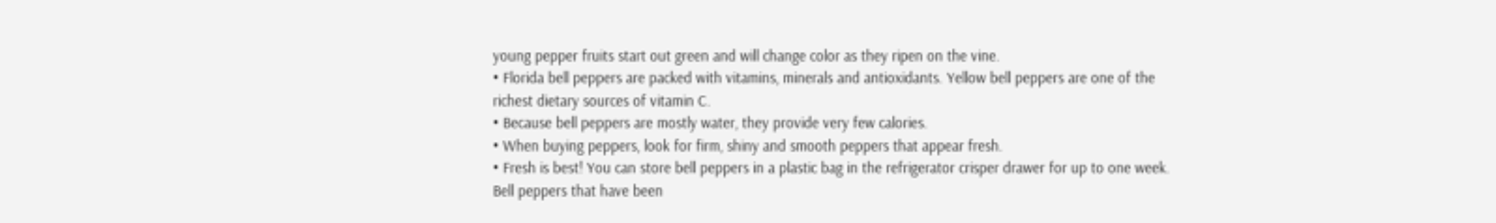young pepper fruits start out green and will change color as they ripen on the vine.
• Florida bell peppers are packed with vitamins, minerals and antioxidants. Yellow bell peppers are one of the richest dietary sources of vitamin C.
• Because bell peppers are mostly water, they provide very few calories.
• When buying peppers, look for firm, shiny and smooth peppers that appear fresh.
• Fresh is best! You can store bell peppers in a plastic bag in the refrigerator crisper drawer for up to one week. Bell peppers that have been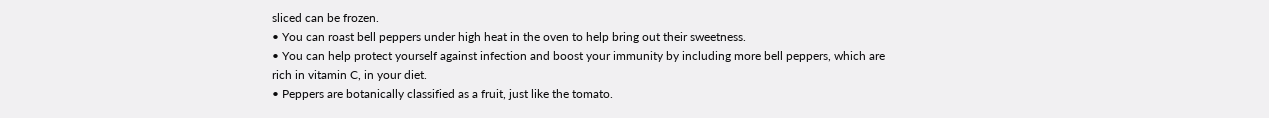sliced can be frozen.
• You can roast bell peppers under high heat in the oven to help bring out their sweetness.
• You can help protect yourself against infection and boost your immunity by including more bell peppers, which are rich in vitamin C, in your diet.
• Peppers are botanically classified as a fruit, just like the tomato.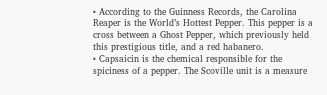• According to the Guinness Records, the Carolina Reaper is the World’s Hottest Pepper. This pepper is a cross between a Ghost Pepper, which previously held this prestigious title, and a red habanero.
• Capsaicin is the chemical responsible for the spiciness of a pepper. The Scoville unit is a measure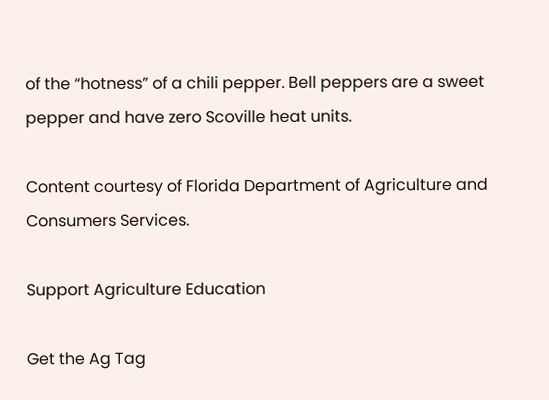of the “hotness” of a chili pepper. Bell peppers are a sweet pepper and have zero Scoville heat units.

Content courtesy of Florida Department of Agriculture and Consumers Services.

Support Agriculture Education

Get the Ag Tag